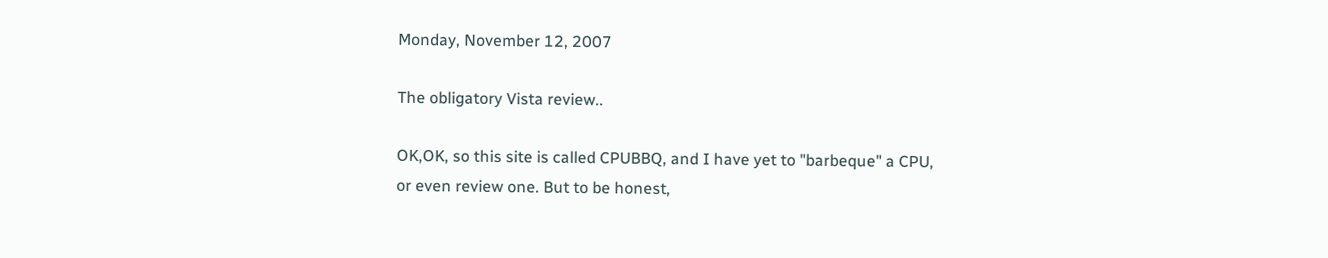Monday, November 12, 2007

The obligatory Vista review..

OK,OK, so this site is called CPUBBQ, and I have yet to "barbeque" a CPU, or even review one. But to be honest,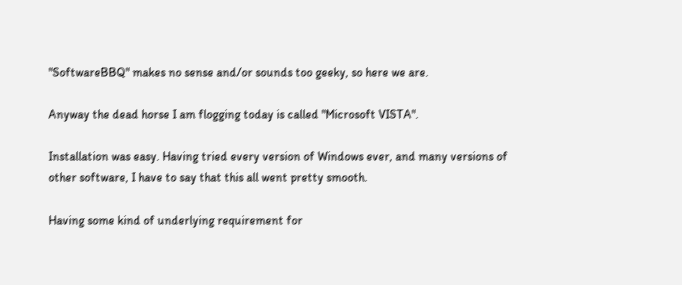"SoftwareBBQ" makes no sense and/or sounds too geeky, so here we are.

Anyway the dead horse I am flogging today is called "Microsoft VISTA".

Installation was easy. Having tried every version of Windows ever, and many versions of other software, I have to say that this all went pretty smooth.

Having some kind of underlying requirement for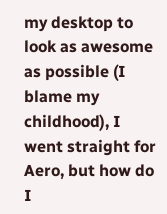my desktop to look as awesome as possible (I blame my childhood), I went straight for Aero, but how do I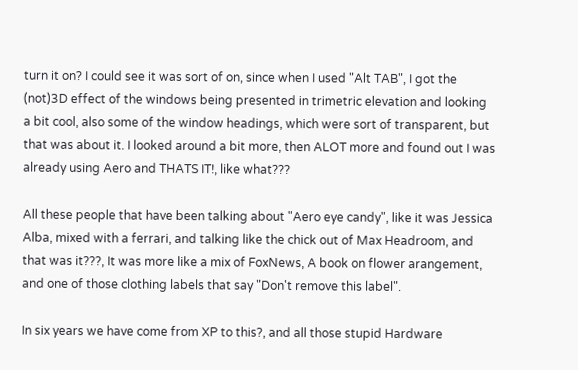turn it on? I could see it was sort of on, since when I used "Alt TAB", I got the (not)3D effect of the windows being presented in trimetric elevation and looking a bit cool, also some of the window headings, which were sort of transparent, but that was about it. I looked around a bit more, then ALOT more and found out I was already using Aero and THATS IT!, like what???

All these people that have been talking about "Aero eye candy", like it was Jessica Alba, mixed with a ferrari, and talking like the chick out of Max Headroom, and that was it???, It was more like a mix of FoxNews, A book on flower arangement, and one of those clothing labels that say "Don't remove this label".

In six years we have come from XP to this?, and all those stupid Hardware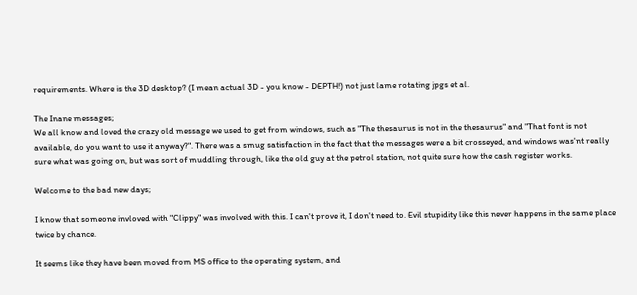requirements. Where is the 3D desktop? (I mean actual 3D - you know - DEPTH!) not just lame rotating jpgs et al.

The Inane messages;
We all know and loved the crazy old message we used to get from windows, such as "The thesaurus is not in the thesaurus" and "That font is not available, do you want to use it anyway?". There was a smug satisfaction in the fact that the messages were a bit crosseyed, and windows was'nt really sure what was going on, but was sort of muddling through, like the old guy at the petrol station, not quite sure how the cash register works.

Welcome to the bad new days;

I know that someone invloved with "Clippy" was involved with this. I can't prove it, I don't need to. Evil stupidity like this never happens in the same place twice by chance.

It seems like they have been moved from MS office to the operating system, and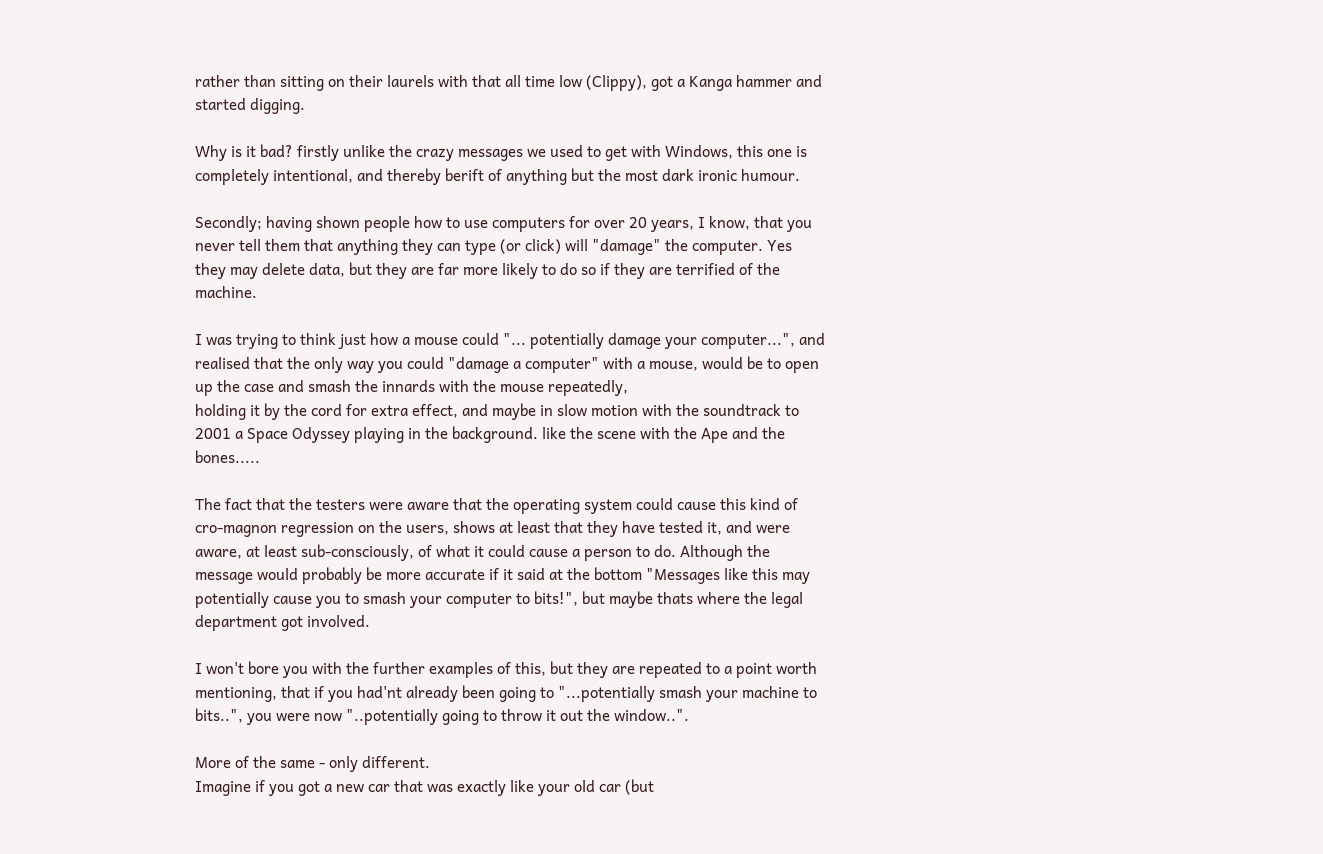rather than sitting on their laurels with that all time low (Clippy), got a Kanga hammer and started digging.

Why is it bad? firstly unlike the crazy messages we used to get with Windows, this one is completely intentional, and thereby berift of anything but the most dark ironic humour.

Secondly; having shown people how to use computers for over 20 years, I know, that you never tell them that anything they can type (or click) will "damage" the computer. Yes they may delete data, but they are far more likely to do so if they are terrified of the machine.

I was trying to think just how a mouse could "... potentially damage your computer...", and realised that the only way you could "damage a computer" with a mouse, would be to open up the case and smash the innards with the mouse repeatedly,
holding it by the cord for extra effect, and maybe in slow motion with the soundtrack to 2001 a Space Odyssey playing in the background. like the scene with the Ape and the bones.....

The fact that the testers were aware that the operating system could cause this kind of cro-magnon regression on the users, shows at least that they have tested it, and were aware, at least sub-consciously, of what it could cause a person to do. Although the message would probably be more accurate if it said at the bottom "Messages like this may potentially cause you to smash your computer to bits!", but maybe thats where the legal department got involved.

I won't bore you with the further examples of this, but they are repeated to a point worth mentioning, that if you had'nt already been going to "...potentially smash your machine to bits..", you were now "..potentially going to throw it out the window..".

More of the same - only different.
Imagine if you got a new car that was exactly like your old car (but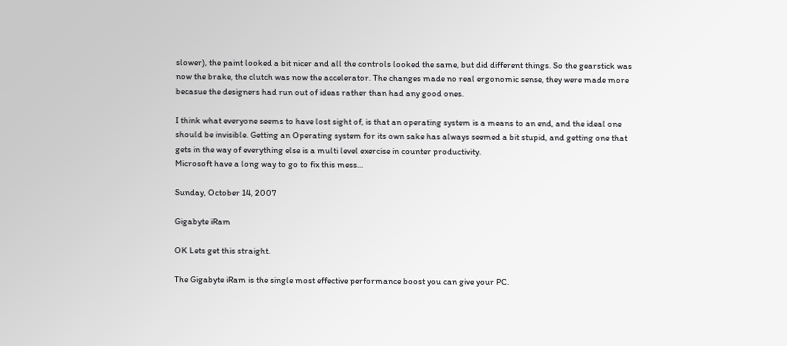slower), the paint looked a bit nicer and all the controls looked the same, but did different things. So the gearstick was now the brake, the clutch was now the accelerator. The changes made no real ergonomic sense, they were made more becasue the designers had run out of ideas rather than had any good ones.

I think what everyone seems to have lost sight of, is that an operating system is a means to an end, and the ideal one should be invisible. Getting an Operating system for its own sake has always seemed a bit stupid, and getting one that gets in the way of everything else is a multi level exercise in counter productivity.
Microsoft have a long way to go to fix this mess...

Sunday, October 14, 2007

Gigabyte iRam

OK Lets get this straight.

The Gigabyte iRam is the single most effective performance boost you can give your PC.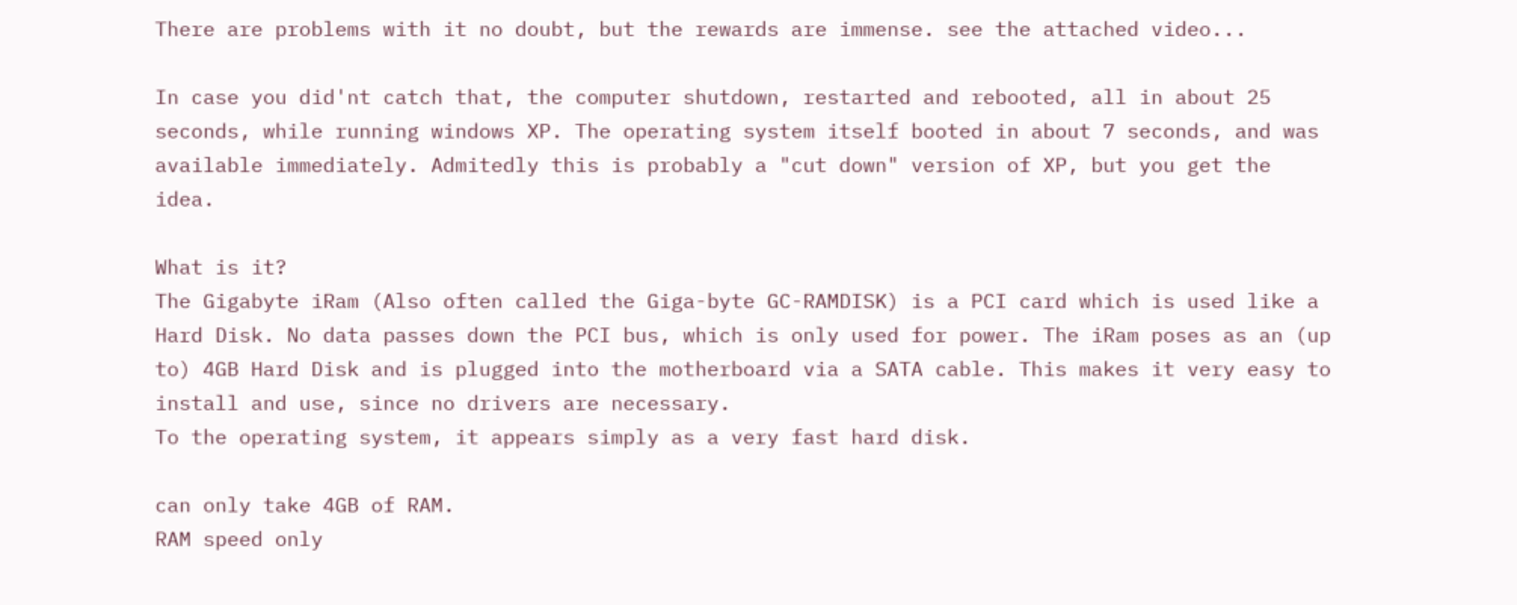There are problems with it no doubt, but the rewards are immense. see the attached video...

In case you did'nt catch that, the computer shutdown, restarted and rebooted, all in about 25 seconds, while running windows XP. The operating system itself booted in about 7 seconds, and was available immediately. Admitedly this is probably a "cut down" version of XP, but you get the idea.

What is it?
The Gigabyte iRam (Also often called the Giga-byte GC-RAMDISK) is a PCI card which is used like a Hard Disk. No data passes down the PCI bus, which is only used for power. The iRam poses as an (up to) 4GB Hard Disk and is plugged into the motherboard via a SATA cable. This makes it very easy to install and use, since no drivers are necessary.
To the operating system, it appears simply as a very fast hard disk.

can only take 4GB of RAM.
RAM speed only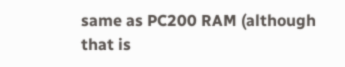same as PC200 RAM (although that is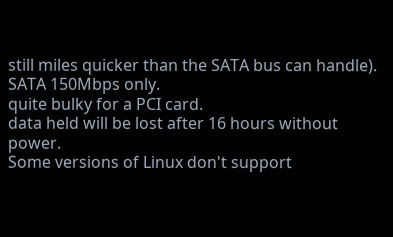still miles quicker than the SATA bus can handle).
SATA 150Mbps only.
quite bulky for a PCI card.
data held will be lost after 16 hours without power.
Some versions of Linux don't support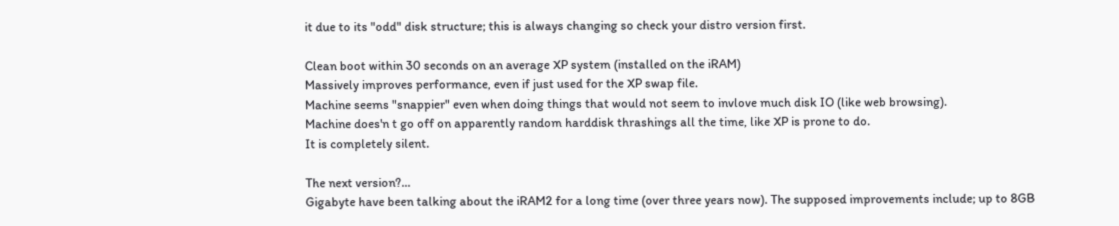it due to its "odd" disk structure; this is always changing so check your distro version first.

Clean boot within 30 seconds on an average XP system (installed on the iRAM)
Massively improves performance, even if just used for the XP swap file.
Machine seems "snappier" even when doing things that would not seem to invlove much disk IO (like web browsing).
Machine does'n t go off on apparently random harddisk thrashings all the time, like XP is prone to do.
It is completely silent.

The next version?...
Gigabyte have been talking about the iRAM2 for a long time (over three years now). The supposed improvements include; up to 8GB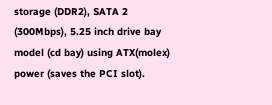storage (DDR2), SATA 2 (300Mbps), 5.25 inch drive bay model (cd bay) using ATX(molex) power (saves the PCI slot).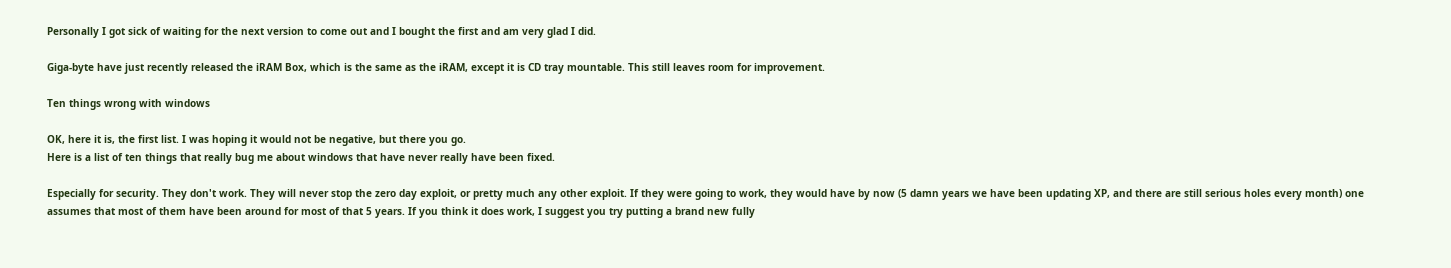Personally I got sick of waiting for the next version to come out and I bought the first and am very glad I did.

Giga-byte have just recently released the iRAM Box, which is the same as the iRAM, except it is CD tray mountable. This still leaves room for improvement.

Ten things wrong with windows

OK, here it is, the first list. I was hoping it would not be negative, but there you go.
Here is a list of ten things that really bug me about windows that have never really have been fixed.

Especially for security. They don't work. They will never stop the zero day exploit, or pretty much any other exploit. If they were going to work, they would have by now (5 damn years we have been updating XP, and there are still serious holes every month) one assumes that most of them have been around for most of that 5 years. If you think it does work, I suggest you try putting a brand new fully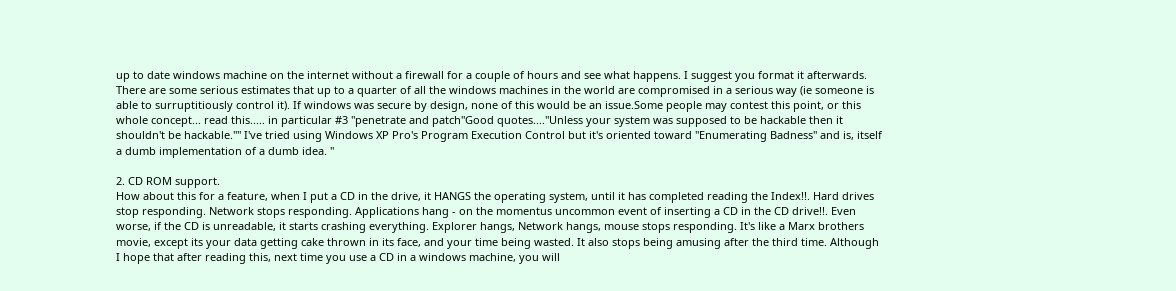up to date windows machine on the internet without a firewall for a couple of hours and see what happens. I suggest you format it afterwards. There are some serious estimates that up to a quarter of all the windows machines in the world are compromised in a serious way (ie someone is able to surruptitiously control it). If windows was secure by design, none of this would be an issue.Some people may contest this point, or this whole concept... read this..... in particular #3 "penetrate and patch"Good quotes...."Unless your system was supposed to be hackable then it shouldn't be hackable."" I've tried using Windows XP Pro's Program Execution Control but it's oriented toward "Enumerating Badness" and is, itself a dumb implementation of a dumb idea. "

2. CD ROM support.
How about this for a feature, when I put a CD in the drive, it HANGS the operating system, until it has completed reading the Index!!. Hard drives stop responding. Network stops responding. Applications hang - on the momentus uncommon event of inserting a CD in the CD drive!!. Even worse, if the CD is unreadable, it starts crashing everything. Explorer hangs, Network hangs, mouse stops responding. It's like a Marx brothers movie, except its your data getting cake thrown in its face, and your time being wasted. It also stops being amusing after the third time. Although I hope that after reading this, next time you use a CD in a windows machine, you will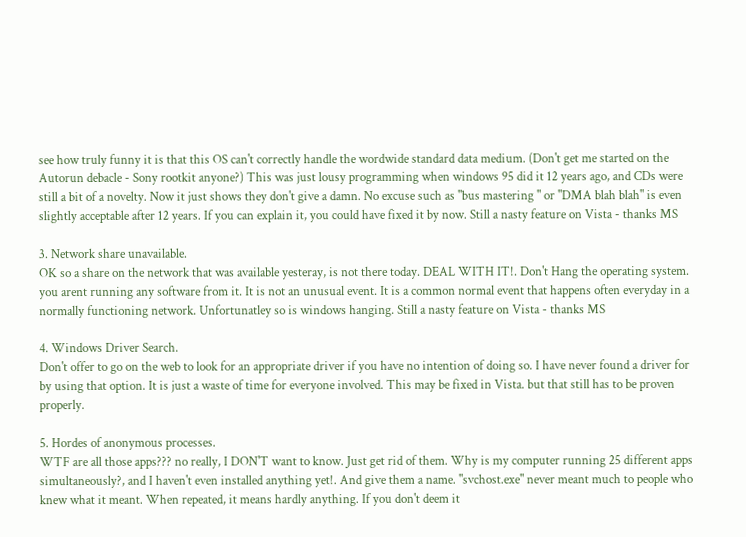see how truly funny it is that this OS can't correctly handle the wordwide standard data medium. (Don't get me started on the Autorun debacle - Sony rootkit anyone?) This was just lousy programming when windows 95 did it 12 years ago, and CDs were still a bit of a novelty. Now it just shows they don't give a damn. No excuse such as "bus mastering " or "DMA blah blah" is even slightly acceptable after 12 years. If you can explain it, you could have fixed it by now. Still a nasty feature on Vista - thanks MS

3. Network share unavailable.
OK so a share on the network that was available yesteray, is not there today. DEAL WITH IT!. Don't Hang the operating system. you arent running any software from it. It is not an unusual event. It is a common normal event that happens often everyday in a normally functioning network. Unfortunatley so is windows hanging. Still a nasty feature on Vista - thanks MS

4. Windows Driver Search.
Don't offer to go on the web to look for an appropriate driver if you have no intention of doing so. I have never found a driver for by using that option. It is just a waste of time for everyone involved. This may be fixed in Vista. but that still has to be proven properly.

5. Hordes of anonymous processes.
WTF are all those apps??? no really, I DON'T want to know. Just get rid of them. Why is my computer running 25 different apps simultaneously?, and I haven't even installed anything yet!. And give them a name. "svchost.exe" never meant much to people who knew what it meant. When repeated, it means hardly anything. If you don't deem it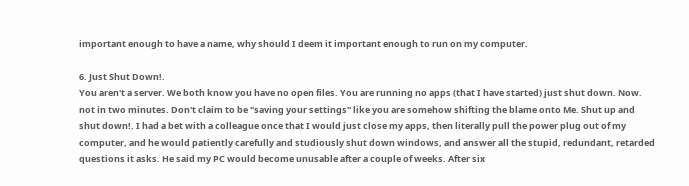important enough to have a name, why should I deem it important enough to run on my computer.

6. Just Shut Down!.
You aren't a server. We both know you have no open files. You are running no apps (that I have started) just shut down. Now. not in two minutes. Don't claim to be "saving your settings" like you are somehow shifting the blame onto Me. Shut up and shut down!. I had a bet with a colleague once that I would just close my apps, then literally pull the power plug out of my computer, and he would patiently carefully and studiously shut down windows, and answer all the stupid, redundant, retarded questions it asks. He said my PC would become unusable after a couple of weeks. After six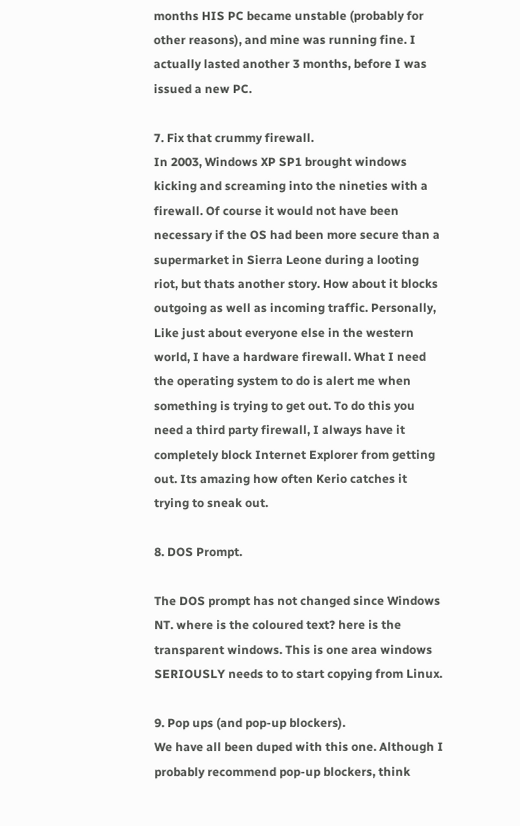months HIS PC became unstable (probably for other reasons), and mine was running fine. I actually lasted another 3 months, before I was issued a new PC.

7. Fix that crummy firewall.
In 2003, Windows XP SP1 brought windows kicking and screaming into the nineties with a firewall. Of course it would not have been necessary if the OS had been more secure than a supermarket in Sierra Leone during a looting riot, but thats another story. How about it blocks outgoing as well as incoming traffic. Personally, Like just about everyone else in the western world, I have a hardware firewall. What I need the operating system to do is alert me when something is trying to get out. To do this you need a third party firewall, I always have it completely block Internet Explorer from getting out. Its amazing how often Kerio catches it trying to sneak out.

8. DOS Prompt.

The DOS prompt has not changed since Windows NT. where is the coloured text? here is the transparent windows. This is one area windows SERIOUSLY needs to to start copying from Linux.

9. Pop ups (and pop-up blockers).
We have all been duped with this one. Although I probably recommend pop-up blockers, think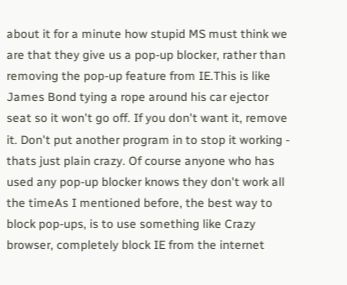about it for a minute how stupid MS must think we are that they give us a pop-up blocker, rather than removing the pop-up feature from IE.This is like James Bond tying a rope around his car ejector seat so it won't go off. If you don't want it, remove it. Don't put another program in to stop it working - thats just plain crazy. Of course anyone who has used any pop-up blocker knows they don't work all the timeAs I mentioned before, the best way to block pop-ups, is to use something like Crazy browser, completely block IE from the internet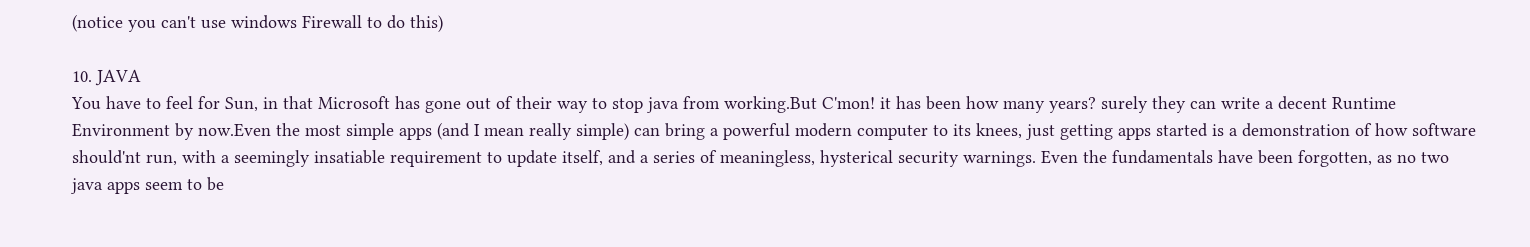(notice you can't use windows Firewall to do this)

10. JAVA
You have to feel for Sun, in that Microsoft has gone out of their way to stop java from working.But C'mon! it has been how many years? surely they can write a decent Runtime Environment by now.Even the most simple apps (and I mean really simple) can bring a powerful modern computer to its knees, just getting apps started is a demonstration of how software should'nt run, with a seemingly insatiable requirement to update itself, and a series of meaningless, hysterical security warnings. Even the fundamentals have been forgotten, as no two java apps seem to be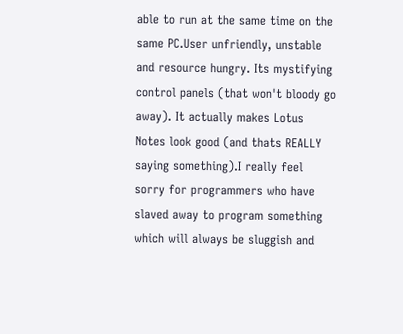able to run at the same time on the same PC.User unfriendly, unstable and resource hungry. Its mystifying control panels (that won't bloody go away). It actually makes Lotus Notes look good (and thats REALLY saying something).I really feel sorry for programmers who have slaved away to program something which will always be sluggish and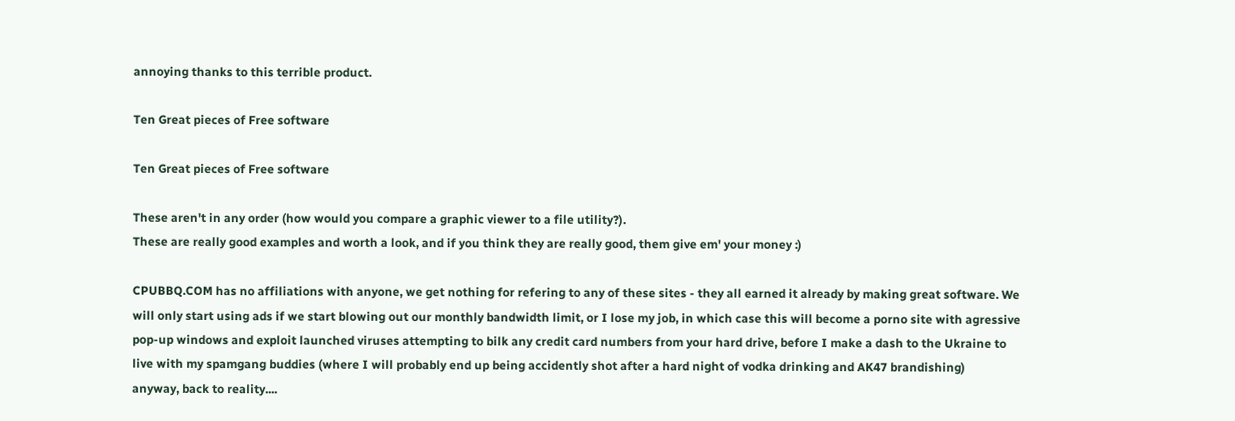annoying thanks to this terrible product.

Ten Great pieces of Free software

Ten Great pieces of Free software

These aren't in any order (how would you compare a graphic viewer to a file utility?).
These are really good examples and worth a look, and if you think they are really good, them give em' your money :)

CPUBBQ.COM has no affiliations with anyone, we get nothing for refering to any of these sites - they all earned it already by making great software. We will only start using ads if we start blowing out our monthly bandwidth limit, or I lose my job, in which case this will become a porno site with agressive pop-up windows and exploit launched viruses attempting to bilk any credit card numbers from your hard drive, before I make a dash to the Ukraine to live with my spamgang buddies (where I will probably end up being accidently shot after a hard night of vodka drinking and AK47 brandishing)
anyway, back to reality....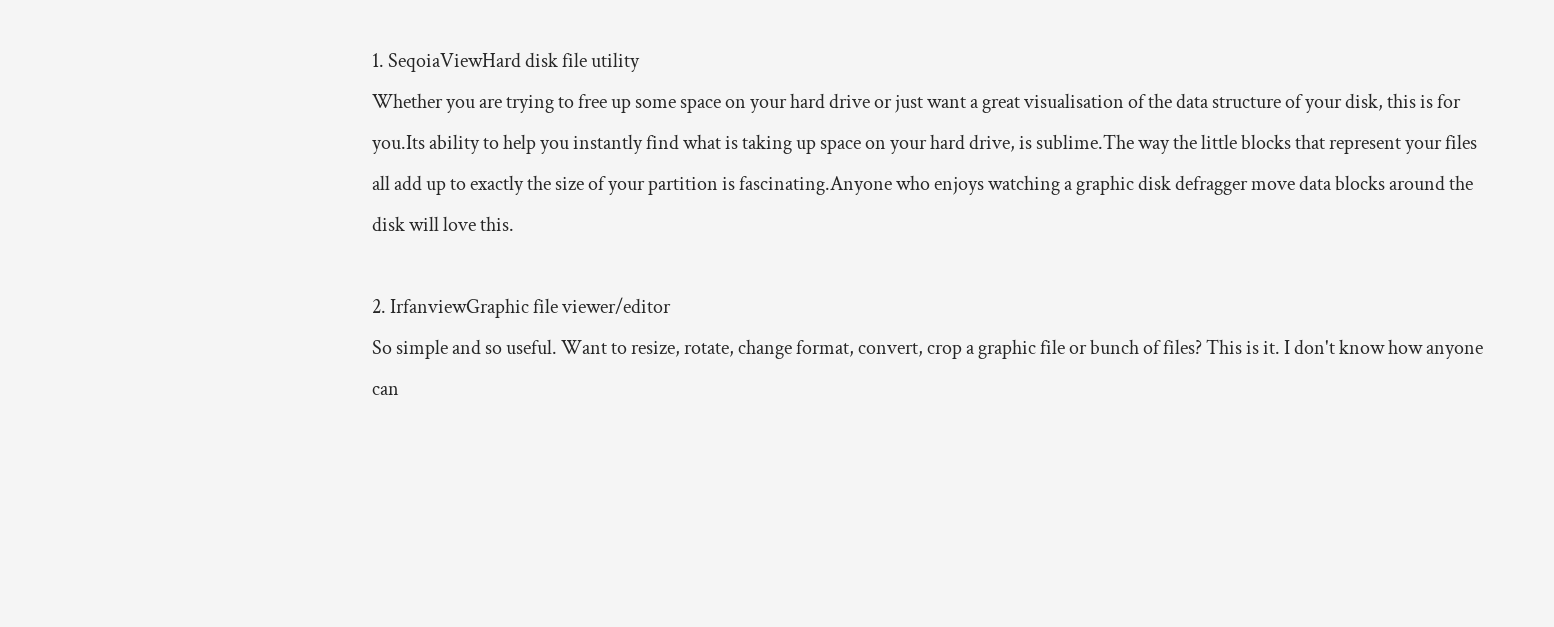1. SeqoiaViewHard disk file utility
Whether you are trying to free up some space on your hard drive or just want a great visualisation of the data structure of your disk, this is for you.Its ability to help you instantly find what is taking up space on your hard drive, is sublime.The way the little blocks that represent your files all add up to exactly the size of your partition is fascinating.Anyone who enjoys watching a graphic disk defragger move data blocks around the disk will love this.

2. IrfanviewGraphic file viewer/editor
So simple and so useful. Want to resize, rotate, change format, convert, crop a graphic file or bunch of files? This is it. I don't know how anyone can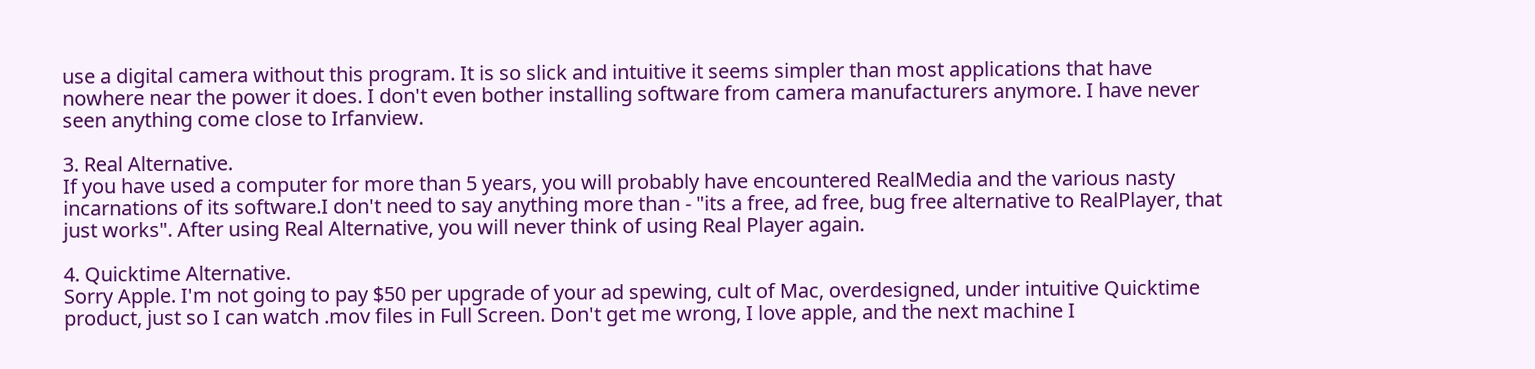use a digital camera without this program. It is so slick and intuitive it seems simpler than most applications that have nowhere near the power it does. I don't even bother installing software from camera manufacturers anymore. I have never seen anything come close to Irfanview.

3. Real Alternative.
If you have used a computer for more than 5 years, you will probably have encountered RealMedia and the various nasty incarnations of its software.I don't need to say anything more than - "its a free, ad free, bug free alternative to RealPlayer, that just works". After using Real Alternative, you will never think of using Real Player again.

4. Quicktime Alternative.
Sorry Apple. I'm not going to pay $50 per upgrade of your ad spewing, cult of Mac, overdesigned, under intuitive Quicktime product, just so I can watch .mov files in Full Screen. Don't get me wrong, I love apple, and the next machine I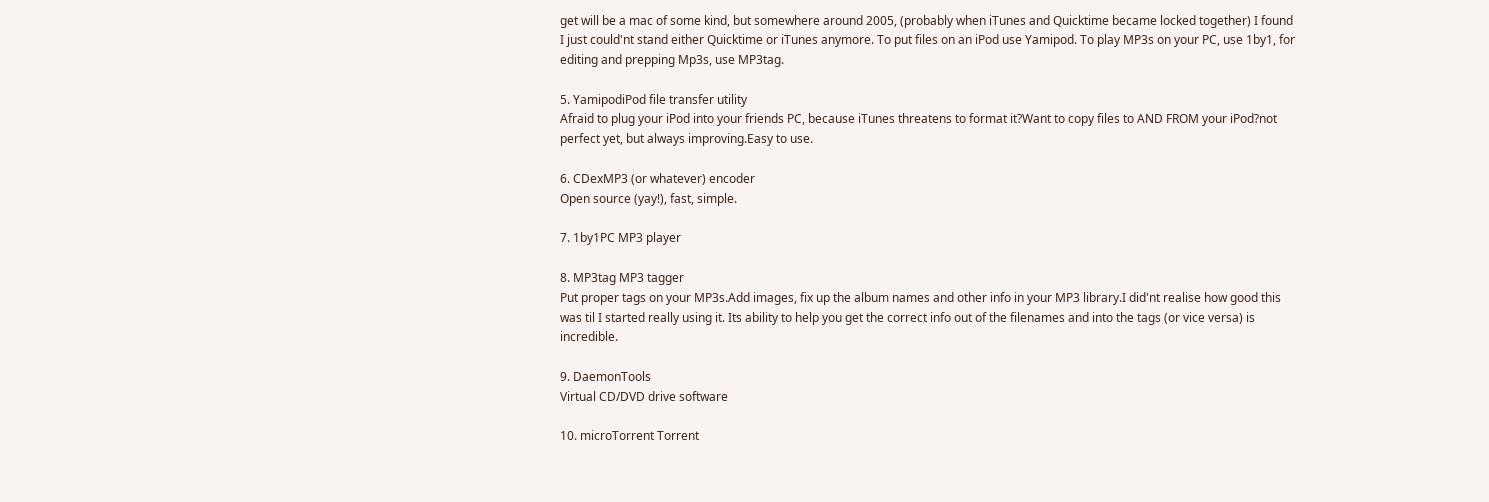get will be a mac of some kind, but somewhere around 2005, (probably when iTunes and Quicktime became locked together) I found I just could'nt stand either Quicktime or iTunes anymore. To put files on an iPod use Yamipod. To play MP3s on your PC, use 1by1, for editing and prepping Mp3s, use MP3tag.

5. YamipodiPod file transfer utility
Afraid to plug your iPod into your friends PC, because iTunes threatens to format it?Want to copy files to AND FROM your iPod?not perfect yet, but always improving.Easy to use.

6. CDexMP3 (or whatever) encoder
Open source (yay!), fast, simple.

7. 1by1PC MP3 player

8. MP3tag MP3 tagger
Put proper tags on your MP3s.Add images, fix up the album names and other info in your MP3 library.I did'nt realise how good this was til I started really using it. Its ability to help you get the correct info out of the filenames and into the tags (or vice versa) is incredible.

9. DaemonTools
Virtual CD/DVD drive software

10. microTorrent Torrent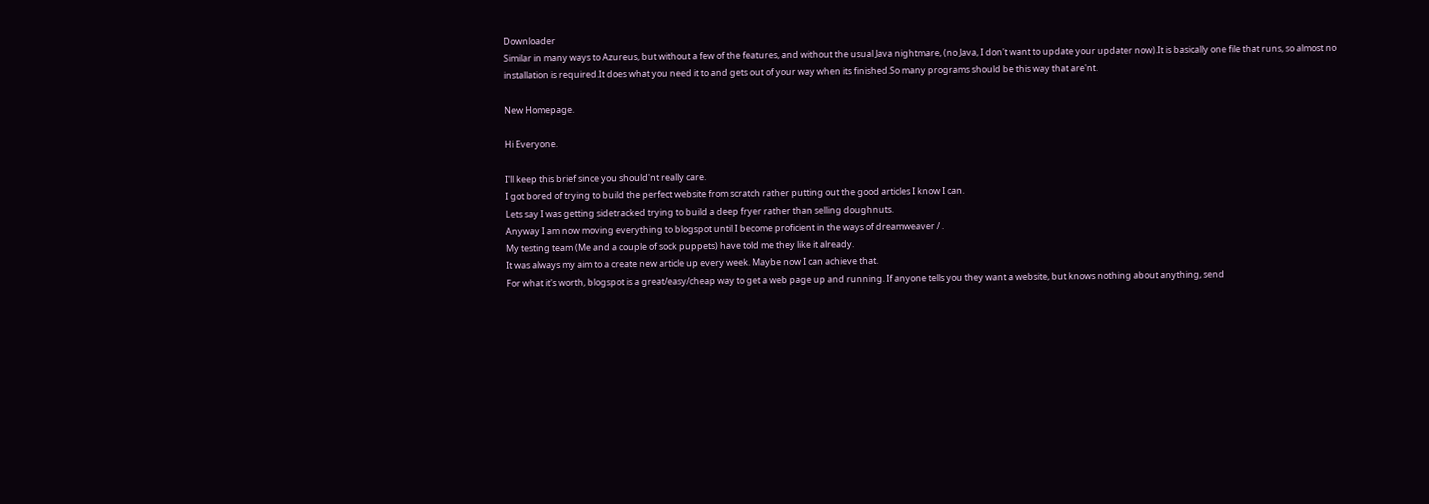Downloader
Similar in many ways to Azureus, but without a few of the features, and without the usual Java nightmare, (no Java, I don't want to update your updater now).It is basically one file that runs, so almost no installation is required.It does what you need it to and gets out of your way when its finished.So many programs should be this way that are'nt.

New Homepage.

Hi Everyone.

I'll keep this brief since you should'nt really care.
I got bored of trying to build the perfect website from scratch rather putting out the good articles I know I can.
Lets say I was getting sidetracked trying to build a deep fryer rather than selling doughnuts.
Anyway I am now moving everything to blogspot until I become proficient in the ways of dreamweaver / .
My testing team (Me and a couple of sock puppets) have told me they like it already.
It was always my aim to a create new article up every week. Maybe now I can achieve that.
For what it's worth, blogspot is a great/easy/cheap way to get a web page up and running. If anyone tells you they want a website, but knows nothing about anything, send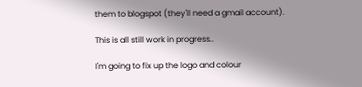them to blogspot (they'll need a gmail account).

This is all still work in progress..

I'm going to fix up the logo and colour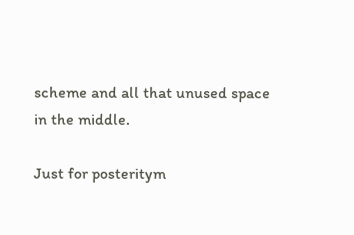scheme and all that unused space in the middle.

Just for posteritym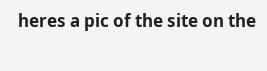heres a pic of the site on the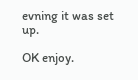evning it was set up.

OK enjoy.